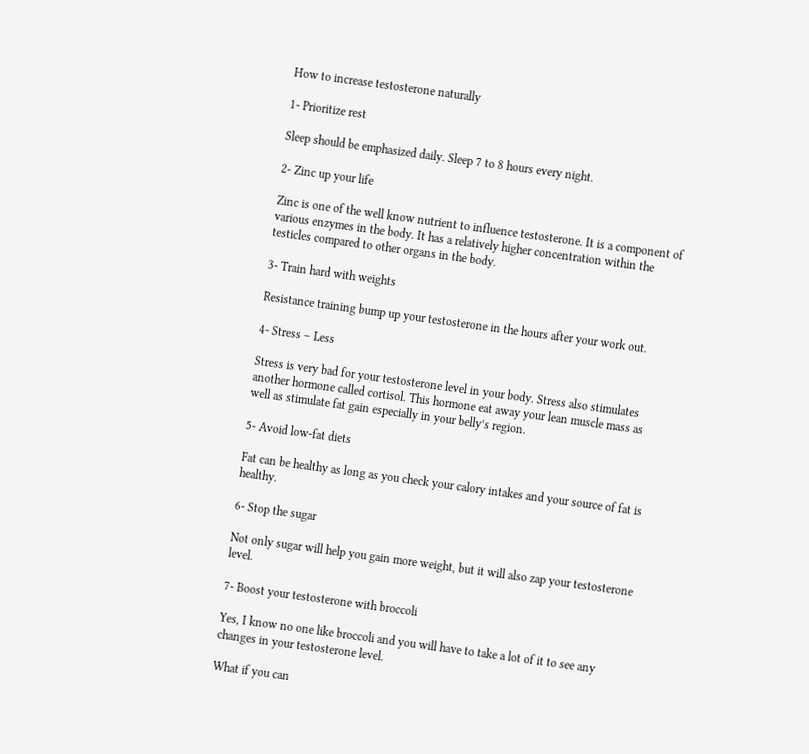How to increase testosterone naturally

1- Prioritize rest

Sleep should be emphasized daily. Sleep 7 to 8 hours every night.

2- Zinc up your life

Zinc is one of the well know nutrient to influence testosterone. It is a component of various enzymes in the body. It has a relatively higher concentration within the testicles compared to other organs in the body.

3- Train hard with weights

Resistance training bump up your testosterone in the hours after your work out.

4- Stress – Less

Stress is very bad for your testosterone level in your body. Stress also stimulates another hormone called cortisol. This hormone eat away your lean muscle mass as well as stimulate fat gain especially in your belly’s region.

5- Avoid low-fat diets

Fat can be healthy as long as you check your calory intakes and your source of fat is healthy.

6- Stop the sugar

Not only sugar will help you gain more weight, but it will also zap your testosterone level.

7- Boost your testosterone with broccoli

Yes, I know no one like broccoli and you will have to take a lot of it to see any changes in your testosterone level.

What if you can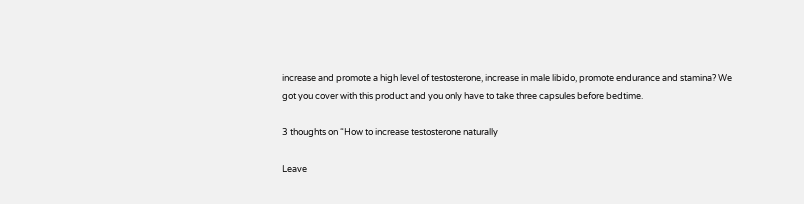increase and promote a high level of testosterone, increase in male libido, promote endurance and stamina? We got you cover with this product and you only have to take three capsules before bedtime.

3 thoughts on “How to increase testosterone naturally

Leave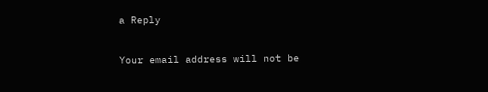a Reply

Your email address will not be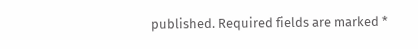published. Required fields are marked *